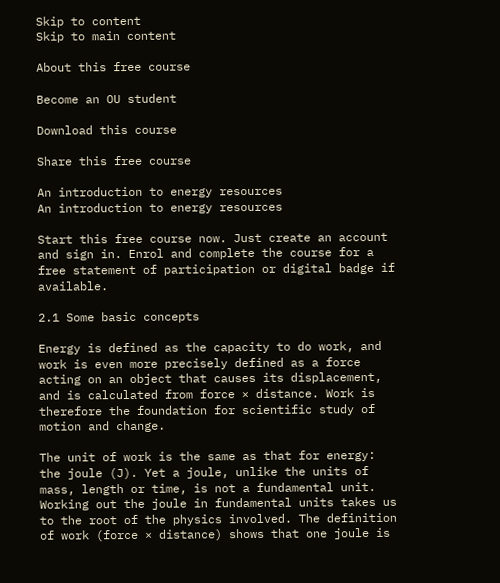Skip to content
Skip to main content

About this free course

Become an OU student

Download this course

Share this free course

An introduction to energy resources
An introduction to energy resources

Start this free course now. Just create an account and sign in. Enrol and complete the course for a free statement of participation or digital badge if available.

2.1 Some basic concepts

Energy is defined as the capacity to do work, and work is even more precisely defined as a force acting on an object that causes its displacement, and is calculated from force × distance. Work is therefore the foundation for scientific study of motion and change.

The unit of work is the same as that for energy: the joule (J). Yet a joule, unlike the units of mass, length or time, is not a fundamental unit. Working out the joule in fundamental units takes us to the root of the physics involved. The definition of work (force × distance) shows that one joule is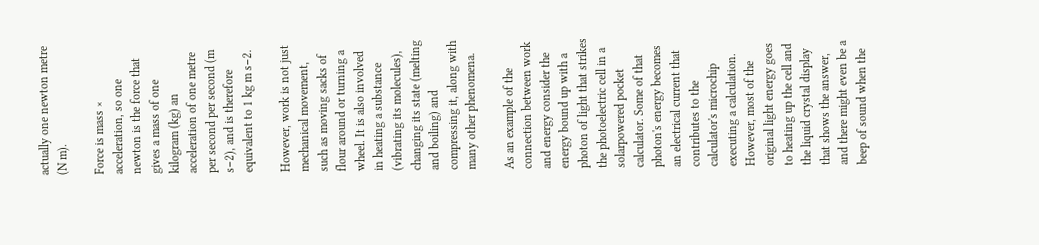actually one newton metre (N m).

Force is mass × acceleration, so one newton is the force that gives a mass of one kilogram (kg) an acceleration of one metre per second per second (m s−2), and is therefore equivalent to 1 kg m s−2.

However, work is not just mechanical movement, such as moving sacks of flour around or turning a wheel. It is also involved in heating a substance (vibrating its molecules), changing its state (melting and boiling) and compressing it, along with many other phenomena.

As an example of the connection between work and energy consider the energy bound up with a photon of light that strikes the photoelectric cell in a solarpowered pocket calculator. Some of that photon's energy becomes an electrical current that contributes to the calculator's microchip executing a calculation. However, most of the original light energy goes to heating up the cell and the liquid crystal display that shows the answer, and there might even be a beep of sound when the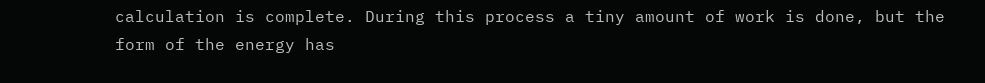calculation is complete. During this process a tiny amount of work is done, but the form of the energy has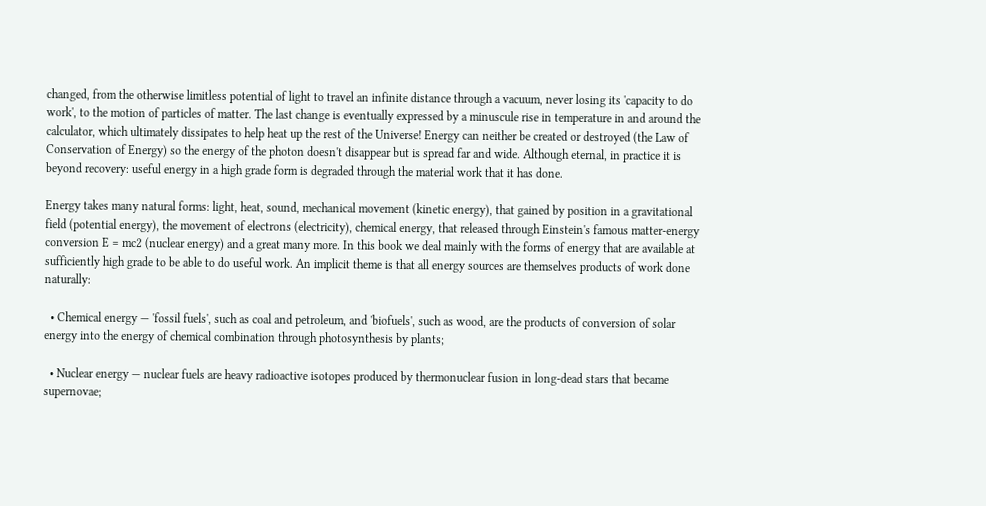changed, from the otherwise limitless potential of light to travel an infinite distance through a vacuum, never losing its 'capacity to do work', to the motion of particles of matter. The last change is eventually expressed by a minuscule rise in temperature in and around the calculator, which ultimately dissipates to help heat up the rest of the Universe! Energy can neither be created or destroyed (the Law of Conservation of Energy) so the energy of the photon doesn't disappear but is spread far and wide. Although eternal, in practice it is beyond recovery: useful energy in a high grade form is degraded through the material work that it has done.

Energy takes many natural forms: light, heat, sound, mechanical movement (kinetic energy), that gained by position in a gravitational field (potential energy), the movement of electrons (electricity), chemical energy, that released through Einstein's famous matter-energy conversion E = mc2 (nuclear energy) and a great many more. In this book we deal mainly with the forms of energy that are available at sufficiently high grade to be able to do useful work. An implicit theme is that all energy sources are themselves products of work done naturally:

  • Chemical energy — 'fossil fuels', such as coal and petroleum, and 'biofuels', such as wood, are the products of conversion of solar energy into the energy of chemical combination through photosynthesis by plants;

  • Nuclear energy — nuclear fuels are heavy radioactive isotopes produced by thermonuclear fusion in long-dead stars that became supernovae;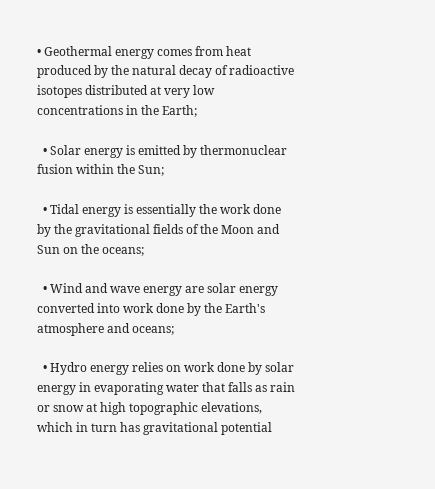• Geothermal energy comes from heat produced by the natural decay of radioactive isotopes distributed at very low concentrations in the Earth;

  • Solar energy is emitted by thermonuclear fusion within the Sun;

  • Tidal energy is essentially the work done by the gravitational fields of the Moon and Sun on the oceans;

  • Wind and wave energy are solar energy converted into work done by the Earth's atmosphere and oceans;

  • Hydro energy relies on work done by solar energy in evaporating water that falls as rain or snow at high topographic elevations, which in turn has gravitational potential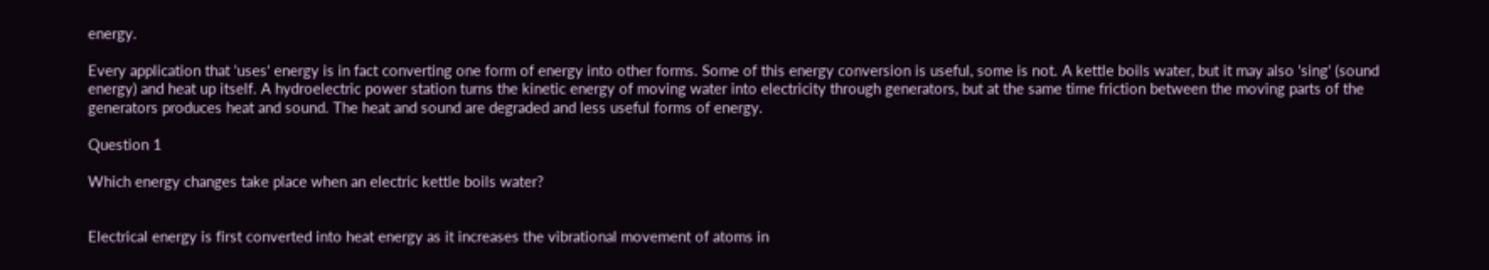energy.

Every application that 'uses' energy is in fact converting one form of energy into other forms. Some of this energy conversion is useful, some is not. A kettle boils water, but it may also 'sing' (sound energy) and heat up itself. A hydroelectric power station turns the kinetic energy of moving water into electricity through generators, but at the same time friction between the moving parts of the generators produces heat and sound. The heat and sound are degraded and less useful forms of energy.

Question 1

Which energy changes take place when an electric kettle boils water?


Electrical energy is first converted into heat energy as it increases the vibrational movement of atoms in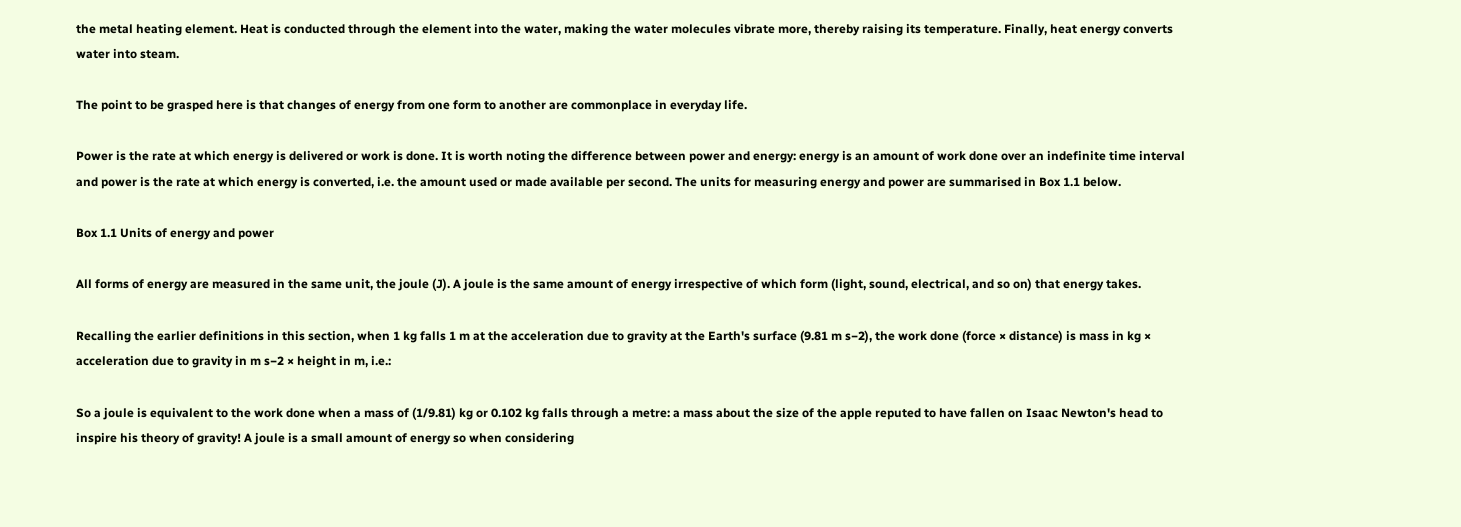the metal heating element. Heat is conducted through the element into the water, making the water molecules vibrate more, thereby raising its temperature. Finally, heat energy converts water into steam.

The point to be grasped here is that changes of energy from one form to another are commonplace in everyday life.

Power is the rate at which energy is delivered or work is done. It is worth noting the difference between power and energy: energy is an amount of work done over an indefinite time interval and power is the rate at which energy is converted, i.e. the amount used or made available per second. The units for measuring energy and power are summarised in Box 1.1 below.

Box 1.1 Units of energy and power

All forms of energy are measured in the same unit, the joule (J). A joule is the same amount of energy irrespective of which form (light, sound, electrical, and so on) that energy takes.

Recalling the earlier definitions in this section, when 1 kg falls 1 m at the acceleration due to gravity at the Earth's surface (9.81 m s−2), the work done (force × distance) is mass in kg × acceleration due to gravity in m s−2 × height in m, i.e.:

So a joule is equivalent to the work done when a mass of (1/9.81) kg or 0.102 kg falls through a metre: a mass about the size of the apple reputed to have fallen on Isaac Newton's head to inspire his theory of gravity! A joule is a small amount of energy so when considering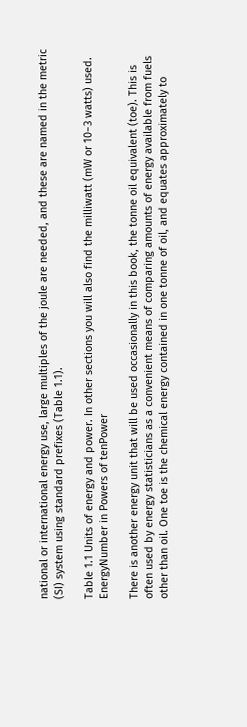national or international energy use, large multiples of the joule are needed, and these are named in the metric (SI) system using standard prefixes (Table 1.1).

Table 1.1 Units of energy and power. In other sections you will also find the milliwatt (mW or 10−3 watts) used.
EnergyNumber in Powers of tenPower

There is another energy unit that will be used occasionally in this book, the tonne oil equivalent (toe). This is often used by energy statisticians as a convenient means of comparing amounts of energy available from fuels other than oil. One toe is the chemical energy contained in one tonne of oil, and equates approximately to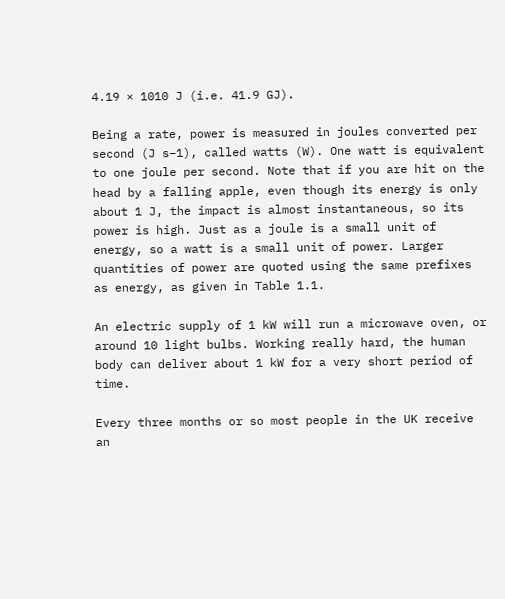4.19 × 1010 J (i.e. 41.9 GJ).

Being a rate, power is measured in joules converted per second (J s−1), called watts (W). One watt is equivalent to one joule per second. Note that if you are hit on the head by a falling apple, even though its energy is only about 1 J, the impact is almost instantaneous, so its power is high. Just as a joule is a small unit of energy, so a watt is a small unit of power. Larger quantities of power are quoted using the same prefixes as energy, as given in Table 1.1.

An electric supply of 1 kW will run a microwave oven, or around 10 light bulbs. Working really hard, the human body can deliver about 1 kW for a very short period of time.

Every three months or so most people in the UK receive an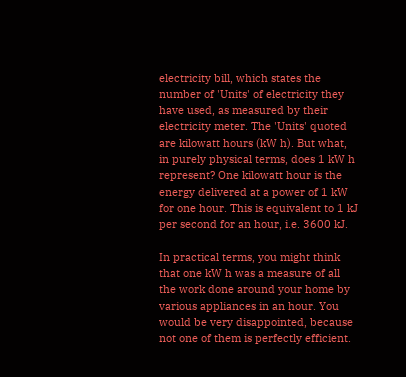electricity bill, which states the number of 'Units' of electricity they have used, as measured by their electricity meter. The 'Units' quoted are kilowatt hours (kW h). But what, in purely physical terms, does 1 kW h represent? One kilowatt hour is the energy delivered at a power of 1 kW for one hour. This is equivalent to 1 kJ per second for an hour, i.e. 3600 kJ.

In practical terms, you might think that one kW h was a measure of all the work done around your home by various appliances in an hour. You would be very disappointed, because not one of them is perfectly efficient.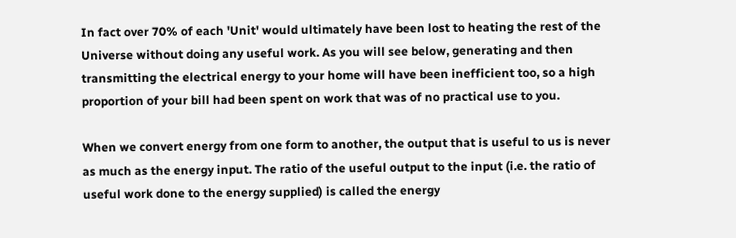In fact over 70% of each 'Unit' would ultimately have been lost to heating the rest of the Universe without doing any useful work. As you will see below, generating and then transmitting the electrical energy to your home will have been inefficient too, so a high proportion of your bill had been spent on work that was of no practical use to you.

When we convert energy from one form to another, the output that is useful to us is never as much as the energy input. The ratio of the useful output to the input (i.e. the ratio of useful work done to the energy supplied) is called the energy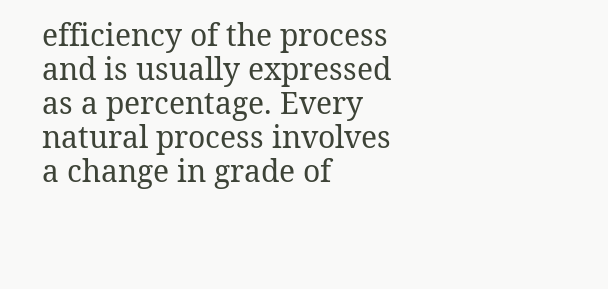efficiency of the process and is usually expressed as a percentage. Every natural process involves a change in grade of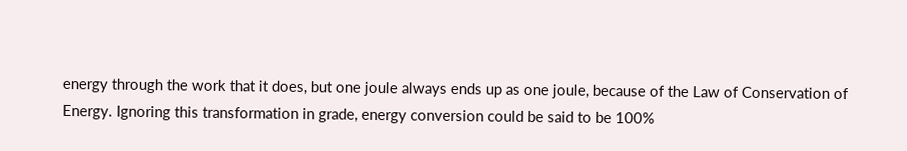energy through the work that it does, but one joule always ends up as one joule, because of the Law of Conservation of Energy. Ignoring this transformation in grade, energy conversion could be said to be 100%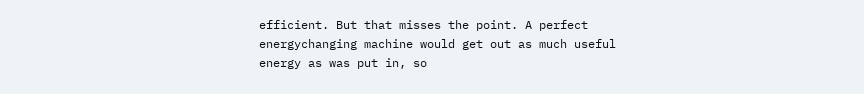efficient. But that misses the point. A perfect energychanging machine would get out as much useful energy as was put in, so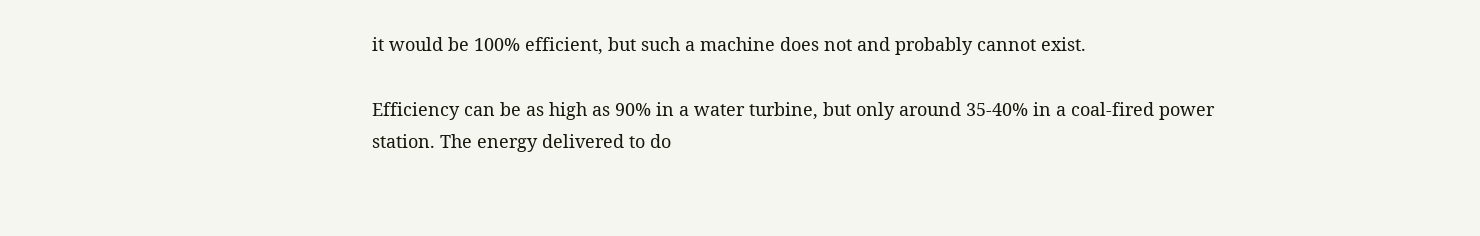it would be 100% efficient, but such a machine does not and probably cannot exist.

Efficiency can be as high as 90% in a water turbine, but only around 35-40% in a coal-fired power station. The energy delivered to do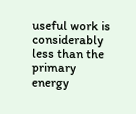useful work is considerably less than the primary energy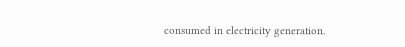consumed in electricity generation.